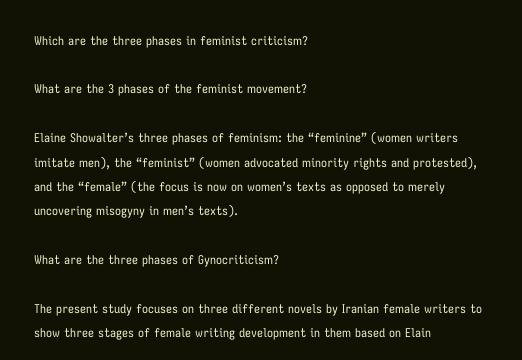Which are the three phases in feminist criticism?

What are the 3 phases of the feminist movement?

Elaine Showalter’s three phases of feminism: the “feminine” (women writers imitate men), the “feminist” (women advocated minority rights and protested), and the “female” (the focus is now on women’s texts as opposed to merely uncovering misogyny in men’s texts).

What are the three phases of Gynocriticism?

The present study focuses on three different novels by Iranian female writers to show three stages of female writing development in them based on Elain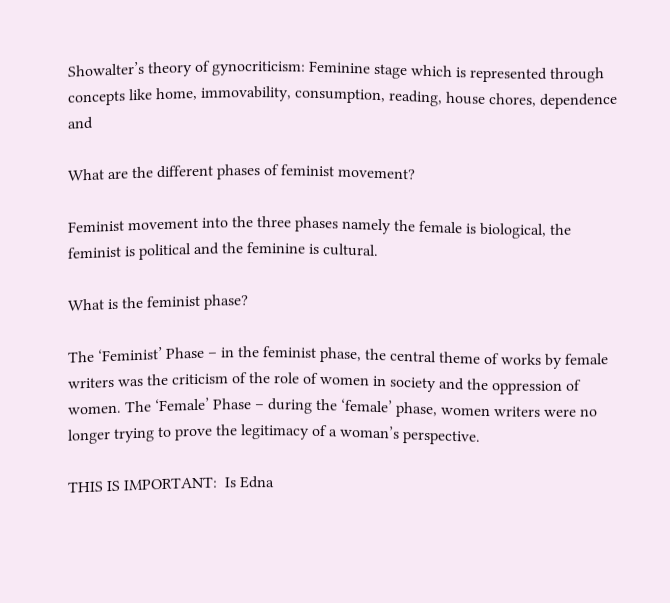Showalter’s theory of gynocriticism: Feminine stage which is represented through concepts like home, immovability, consumption, reading, house chores, dependence and

What are the different phases of feminist movement?

Feminist movement into the three phases namely the female is biological, the feminist is political and the feminine is cultural.

What is the feminist phase?

The ‘Feminist’ Phase – in the feminist phase, the central theme of works by female writers was the criticism of the role of women in society and the oppression of women. The ‘Female’ Phase – during the ‘female’ phase, women writers were no longer trying to prove the legitimacy of a woman’s perspective.

THIS IS IMPORTANT:  Is Edna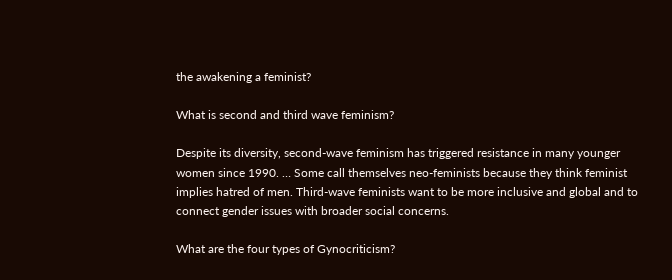the awakening a feminist?

What is second and third wave feminism?

Despite its diversity, second-wave feminism has triggered resistance in many younger women since 1990. … Some call themselves neo-feminists because they think feminist implies hatred of men. Third-wave feminists want to be more inclusive and global and to connect gender issues with broader social concerns.

What are the four types of Gynocriticism?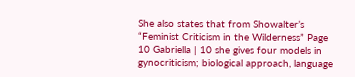She also states that from Showalter’s “Feminist Criticism in the Wilderness” Page 10 Gabriella | 10 she gives four models in gynocriticism; biological approach, language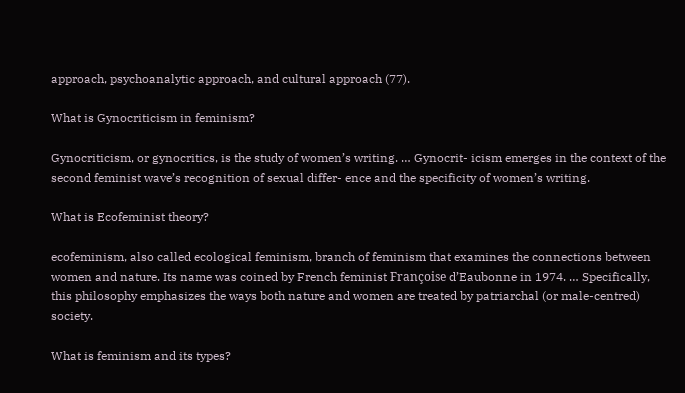approach, psychoanalytic approach, and cultural approach (77).

What is Gynocriticism in feminism?

Gynocriticism, or gynocritics, is the study of women’s writing. … Gynocrit- icism emerges in the context of the second feminist wave’s recognition of sexual differ- ence and the specificity of women’s writing.

What is Ecofeminist theory?

ecofeminism, also called ecological feminism, branch of feminism that examines the connections between women and nature. Its name was coined by French feminist Françoise d’Eaubonne in 1974. … Specifically, this philosophy emphasizes the ways both nature and women are treated by patriarchal (or male-centred) society.

What is feminism and its types?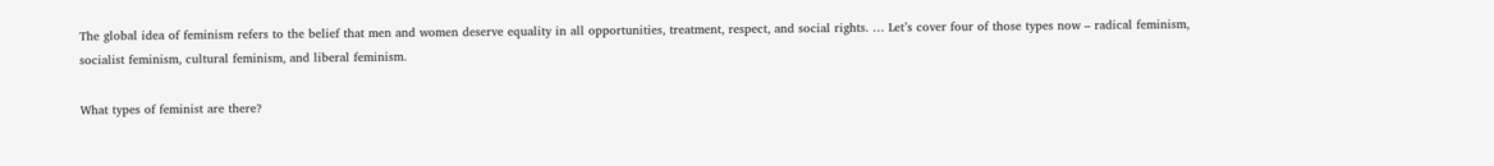The global idea of feminism refers to the belief that men and women deserve equality in all opportunities, treatment, respect, and social rights. … Let’s cover four of those types now – radical feminism, socialist feminism, cultural feminism, and liberal feminism.

What types of feminist are there?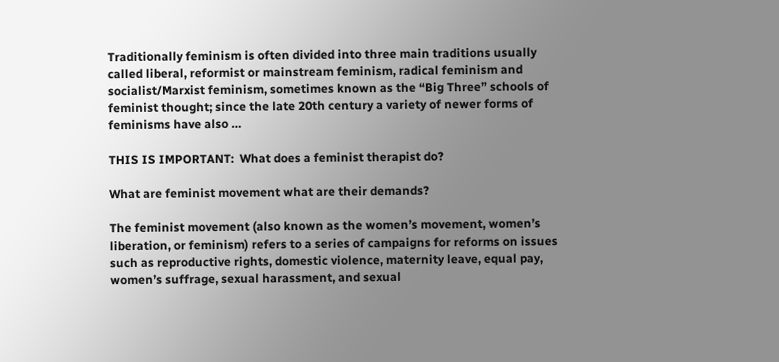Traditionally feminism is often divided into three main traditions usually called liberal, reformist or mainstream feminism, radical feminism and socialist/Marxist feminism, sometimes known as the “Big Three” schools of feminist thought; since the late 20th century a variety of newer forms of feminisms have also …

THIS IS IMPORTANT:  What does a feminist therapist do?

What are feminist movement what are their demands?

The feminist movement (also known as the women’s movement, women’s liberation, or feminism) refers to a series of campaigns for reforms on issues such as reproductive rights, domestic violence, maternity leave, equal pay, women’s suffrage, sexual harassment, and sexual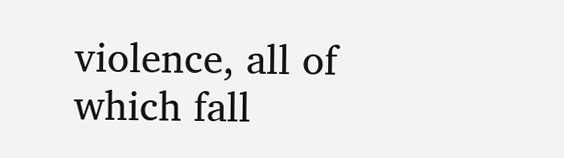violence, all of which fall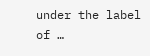under the label of …